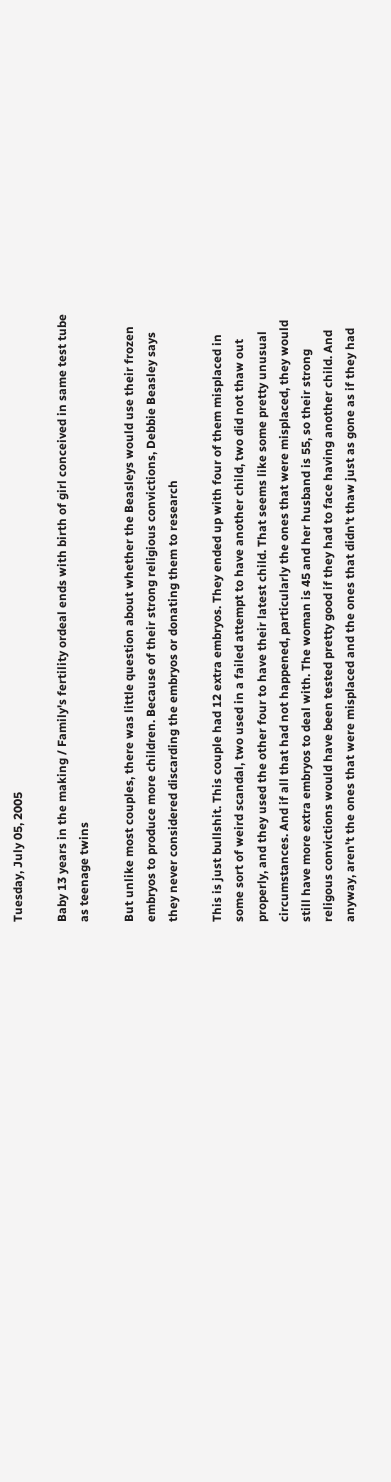Tuesday, July 05, 2005

Baby 13 years in the making / Family's fertility ordeal ends with birth of girl conceived in same test tube as teenage twins

But unlike most couples, there was little question about whether the Beasleys would use their frozen embryos to produce more children. Because of their strong religious convictions, Debbie Beasley says they never considered discarding the embryos or donating them to research

This is just bullshit. This couple had 12 extra embryos. They ended up with four of them misplaced in some sort of weird scandal, two used in a failed attempt to have another child, two did not thaw out properly, and they used the other four to have their latest child. That seems like some pretty unusual circumstances. And if all that had not happened, particularly the ones that were misplaced, they would still have more extra embryos to deal with. The woman is 45 and her husband is 55, so their strong religous convictions would have been tested pretty good if they had to face having another child. And anyway, aren't the ones that were misplaced and the ones that didn't thaw just as gone as if they had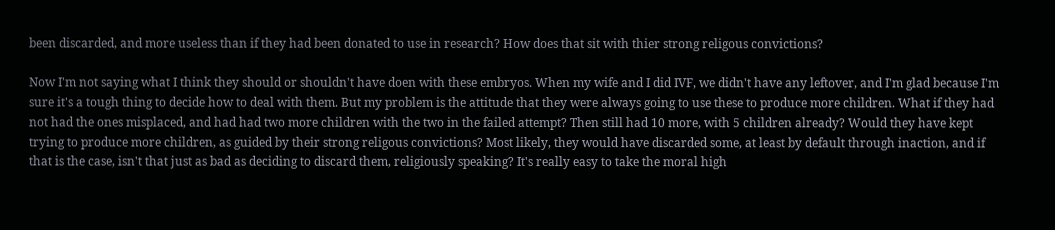been discarded, and more useless than if they had been donated to use in research? How does that sit with thier strong religous convictions?

Now I'm not saying what I think they should or shouldn't have doen with these embryos. When my wife and I did IVF, we didn't have any leftover, and I'm glad because I'm sure it's a tough thing to decide how to deal with them. But my problem is the attitude that they were always going to use these to produce more children. What if they had not had the ones misplaced, and had had two more children with the two in the failed attempt? Then still had 10 more, with 5 children already? Would they have kept trying to produce more children, as guided by their strong religous convictions? Most likely, they would have discarded some, at least by default through inaction, and if that is the case, isn't that just as bad as deciding to discard them, religiously speaking? It's really easy to take the moral high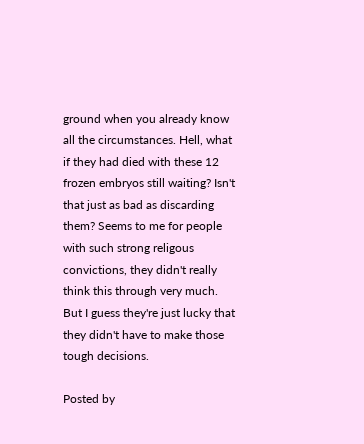ground when you already know all the circumstances. Hell, what if they had died with these 12 frozen embryos still waiting? Isn't that just as bad as discarding them? Seems to me for people with such strong religous convictions, they didn't really think this through very much. But I guess they're just lucky that they didn't have to make those tough decisions.

Posted by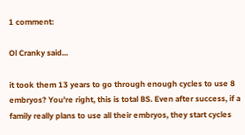1 comment:

Ol Cranky said...

it took them 13 years to go through enough cycles to use 8 embryos? You're right, this is total BS. Even after success, if a family really plans to use all their embryos, they start cycles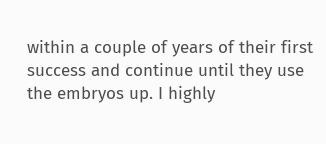within a couple of years of their first success and continue until they use the embryos up. I highly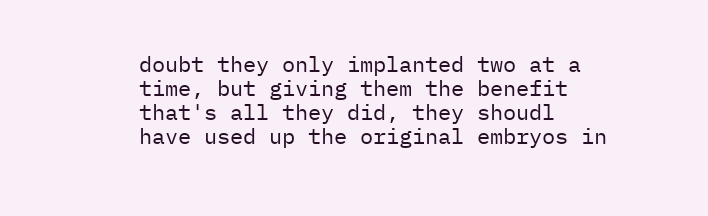doubt they only implanted two at a time, but giving them the benefit that's all they did, they shoudl have used up the original embryos in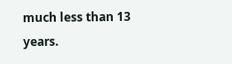much less than 13 years.